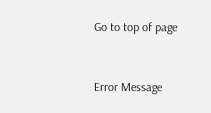Go to top of page


Error Message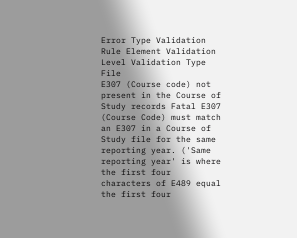Error Type Validation Rule Element Validation Level Validation Type File
E307 (Course code) not present in the Course of Study records Fatal E307 (Course Code) must match an E307 in a Course of Study file for the same reporting year. ('Same reporting year' is where the first four characters of E489 equal the first four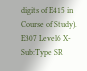digits of E415 in Course of Study). E307 Level6 X-Sub:Type SR